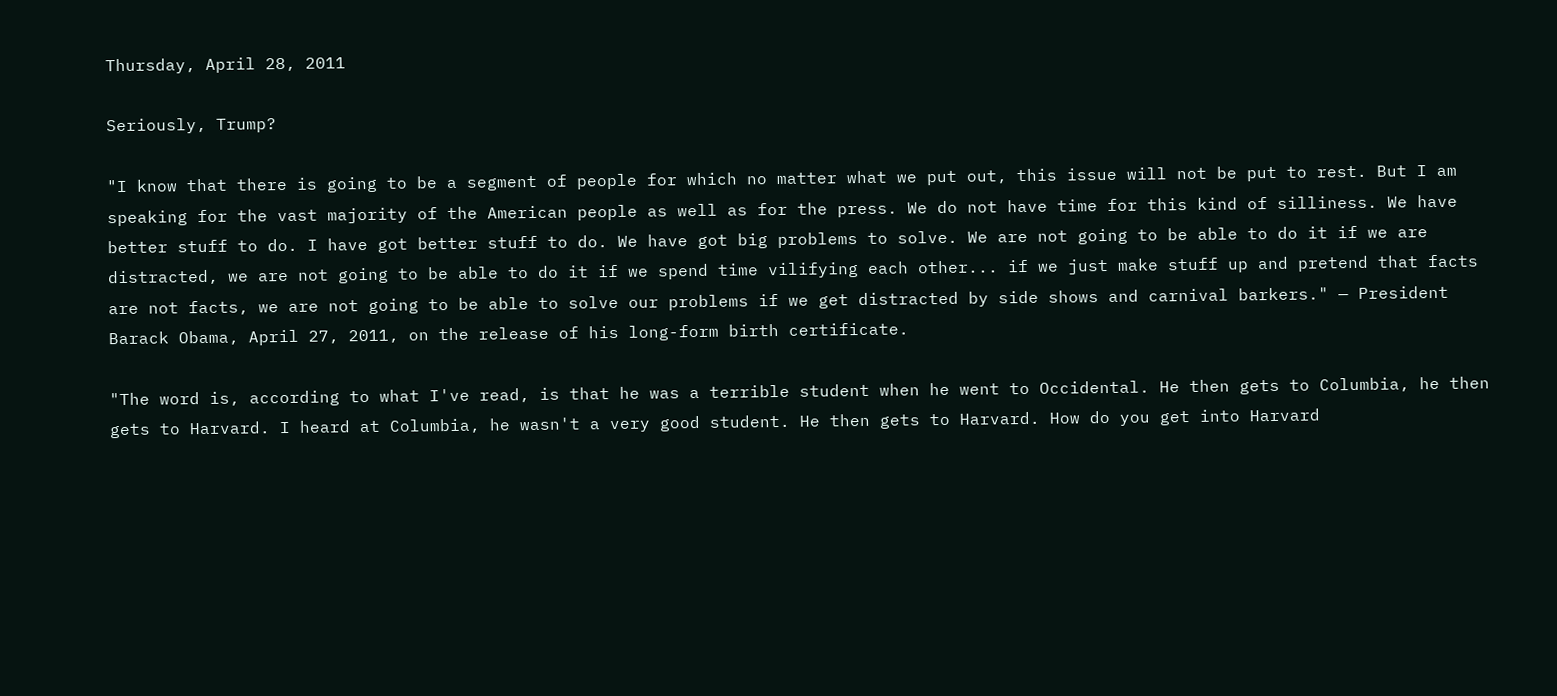Thursday, April 28, 2011

Seriously, Trump?

"I know that there is going to be a segment of people for which no matter what we put out, this issue will not be put to rest. But I am speaking for the vast majority of the American people as well as for the press. We do not have time for this kind of silliness. We have better stuff to do. I have got better stuff to do. We have got big problems to solve. We are not going to be able to do it if we are distracted, we are not going to be able to do it if we spend time vilifying each other... if we just make stuff up and pretend that facts are not facts, we are not going to be able to solve our problems if we get distracted by side shows and carnival barkers." — President Barack Obama, April 27, 2011, on the release of his long-form birth certificate.

"The word is, according to what I've read, is that he was a terrible student when he went to Occidental. He then gets to Columbia, he then gets to Harvard. I heard at Columbia, he wasn't a very good student. He then gets to Harvard. How do you get into Harvard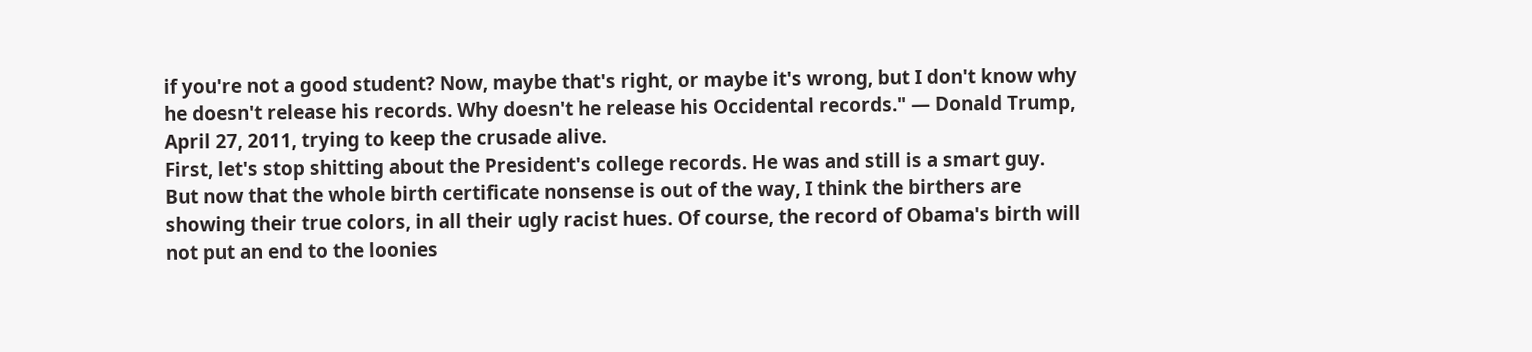if you're not a good student? Now, maybe that's right, or maybe it's wrong, but I don't know why he doesn't release his records. Why doesn't he release his Occidental records." — Donald Trump, April 27, 2011, trying to keep the crusade alive.
First, let's stop shitting about the President's college records. He was and still is a smart guy. But now that the whole birth certificate nonsense is out of the way, I think the birthers are showing their true colors, in all their ugly racist hues. Of course, the record of Obama's birth will not put an end to the loonies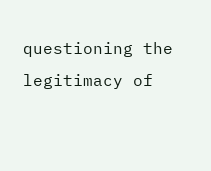questioning the legitimacy of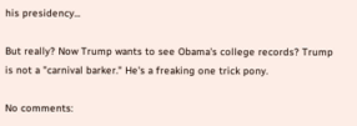his presidency...

But really? Now Trump wants to see Obama's college records? Trump is not a "carnival barker." He's a freaking one trick pony.

No comments: